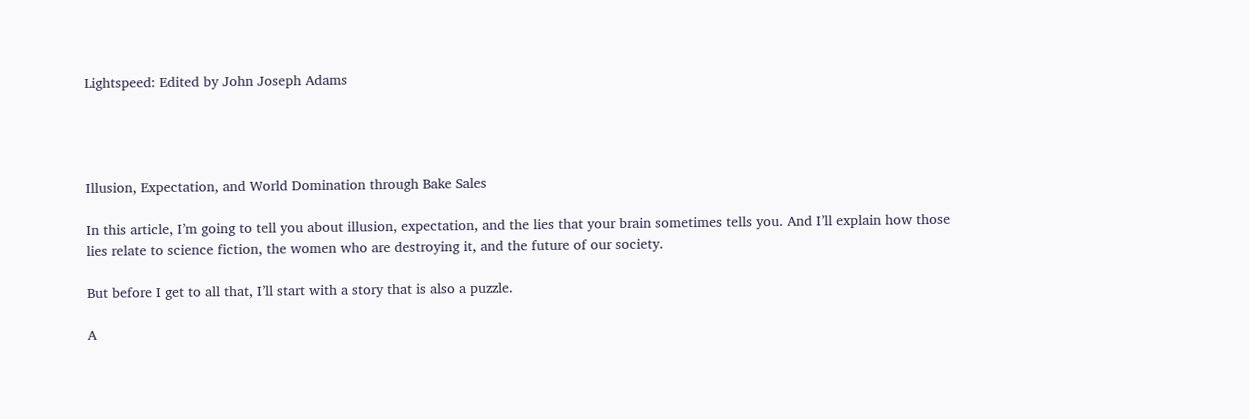Lightspeed: Edited by John Joseph Adams




Illusion, Expectation, and World Domination through Bake Sales

In this article, I’m going to tell you about illusion, expectation, and the lies that your brain sometimes tells you. And I’ll explain how those lies relate to science fiction, the women who are destroying it, and the future of our society.

But before I get to all that, I’ll start with a story that is also a puzzle.

A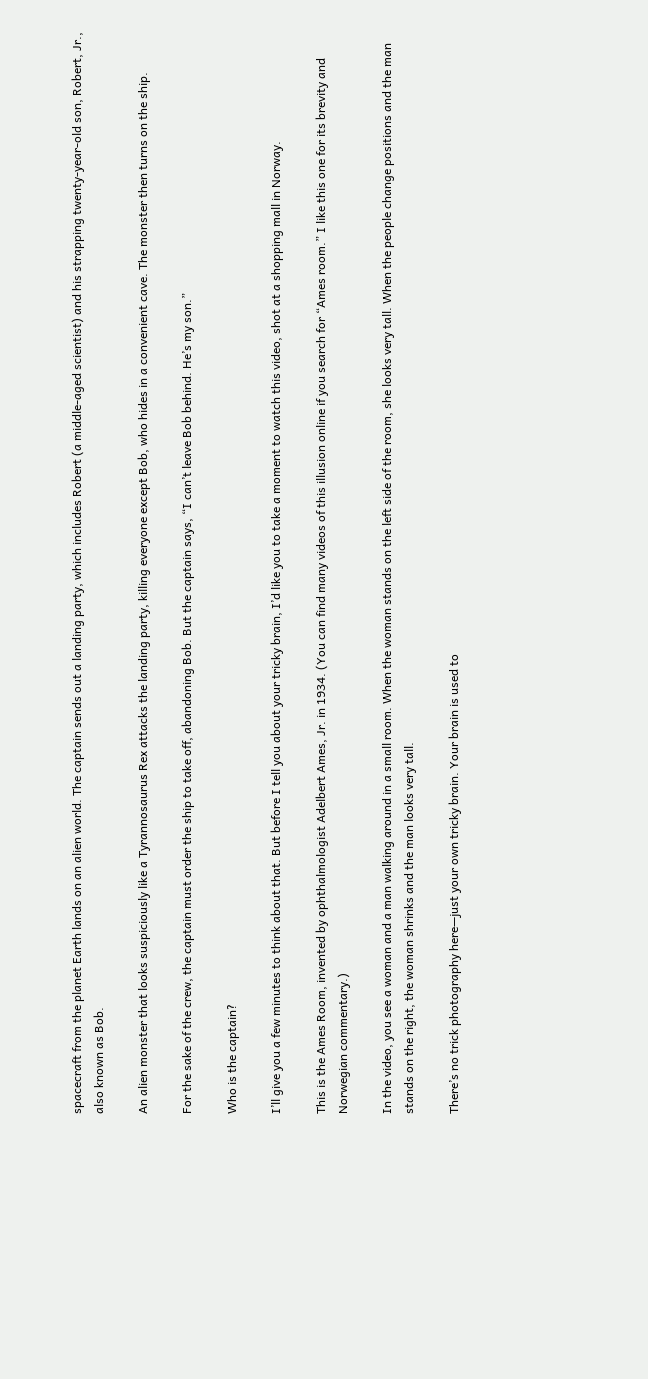spacecraft from the planet Earth lands on an alien world. The captain sends out a landing party, which includes Robert (a middle-aged scientist) and his strapping twenty-year-old son, Robert, Jr., also known as Bob.

An alien monster that looks suspiciously like a Tyrannosaurus Rex attacks the landing party, killing everyone except Bob, who hides in a convenient cave. The monster then turns on the ship.

For the sake of the crew, the captain must order the ship to take off, abandoning Bob. But the captain says, “I can’t leave Bob behind. He’s my son.”

Who is the captain?

I’ll give you a few minutes to think about that. But before I tell you about your tricky brain, I’d like you to take a moment to watch this video, shot at a shopping mall in Norway.

This is the Ames Room, invented by ophthalmologist Adelbert Ames, Jr. in 1934. (You can find many videos of this illusion online if you search for “Ames room.” I like this one for its brevity and Norwegian commentary.)

In the video, you see a woman and a man walking around in a small room. When the woman stands on the left side of the room, she looks very tall. When the people change positions and the man stands on the right, the woman shrinks and the man looks very tall.

There’s no trick photography here—just your own tricky brain. Your brain is used to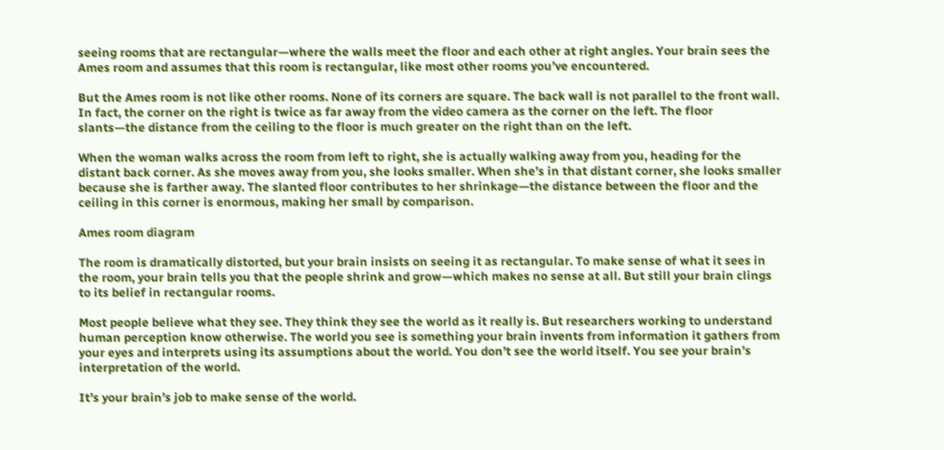seeing rooms that are rectangular—where the walls meet the floor and each other at right angles. Your brain sees the Ames room and assumes that this room is rectangular, like most other rooms you’ve encountered.

But the Ames room is not like other rooms. None of its corners are square. The back wall is not parallel to the front wall. In fact, the corner on the right is twice as far away from the video camera as the corner on the left. The floor slants—the distance from the ceiling to the floor is much greater on the right than on the left.

When the woman walks across the room from left to right, she is actually walking away from you, heading for the distant back corner. As she moves away from you, she looks smaller. When she’s in that distant corner, she looks smaller because she is farther away. The slanted floor contributes to her shrinkage—the distance between the floor and the ceiling in this corner is enormous, making her small by comparison.

Ames room diagram

The room is dramatically distorted, but your brain insists on seeing it as rectangular. To make sense of what it sees in the room, your brain tells you that the people shrink and grow—which makes no sense at all. But still your brain clings to its belief in rectangular rooms.

Most people believe what they see. They think they see the world as it really is. But researchers working to understand human perception know otherwise. The world you see is something your brain invents from information it gathers from your eyes and interprets using its assumptions about the world. You don’t see the world itself. You see your brain’s interpretation of the world.

It’s your brain’s job to make sense of the world.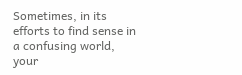Sometimes, in its efforts to find sense in a confusing world, your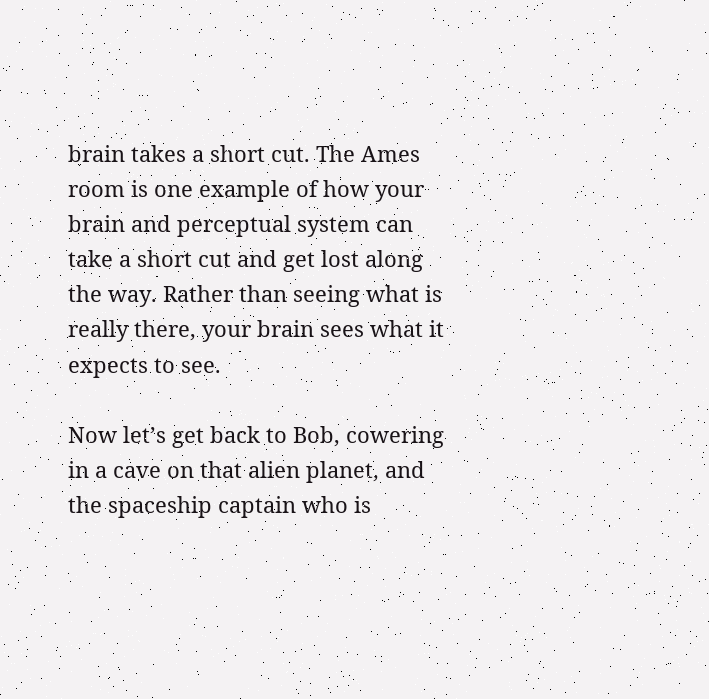brain takes a short cut. The Ames room is one example of how your brain and perceptual system can take a short cut and get lost along the way. Rather than seeing what is really there, your brain sees what it expects to see.

Now let’s get back to Bob, cowering in a cave on that alien planet, and the spaceship captain who is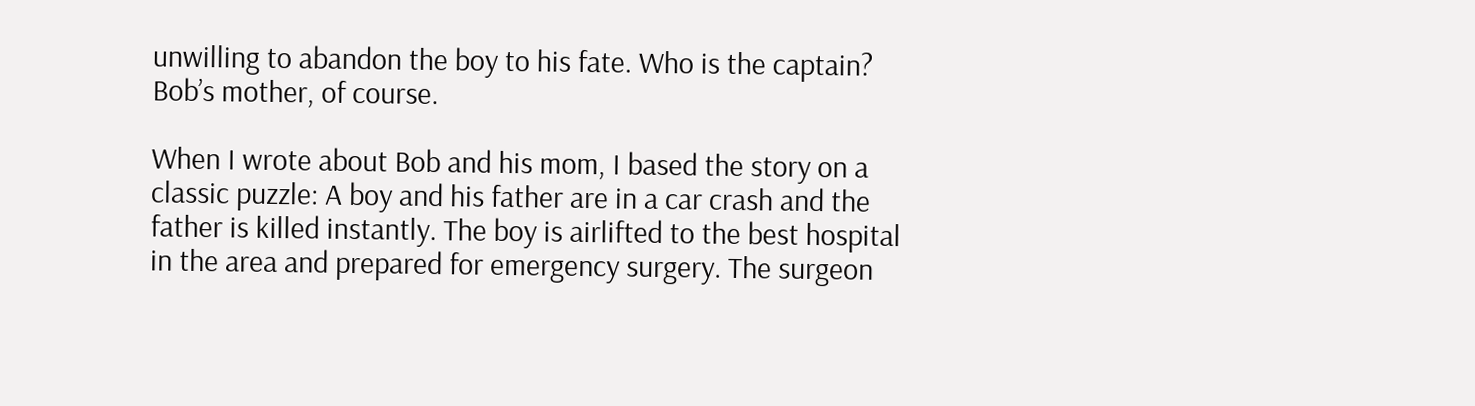unwilling to abandon the boy to his fate. Who is the captain? Bob’s mother, of course.

When I wrote about Bob and his mom, I based the story on a classic puzzle: A boy and his father are in a car crash and the father is killed instantly. The boy is airlifted to the best hospital in the area and prepared for emergency surgery. The surgeon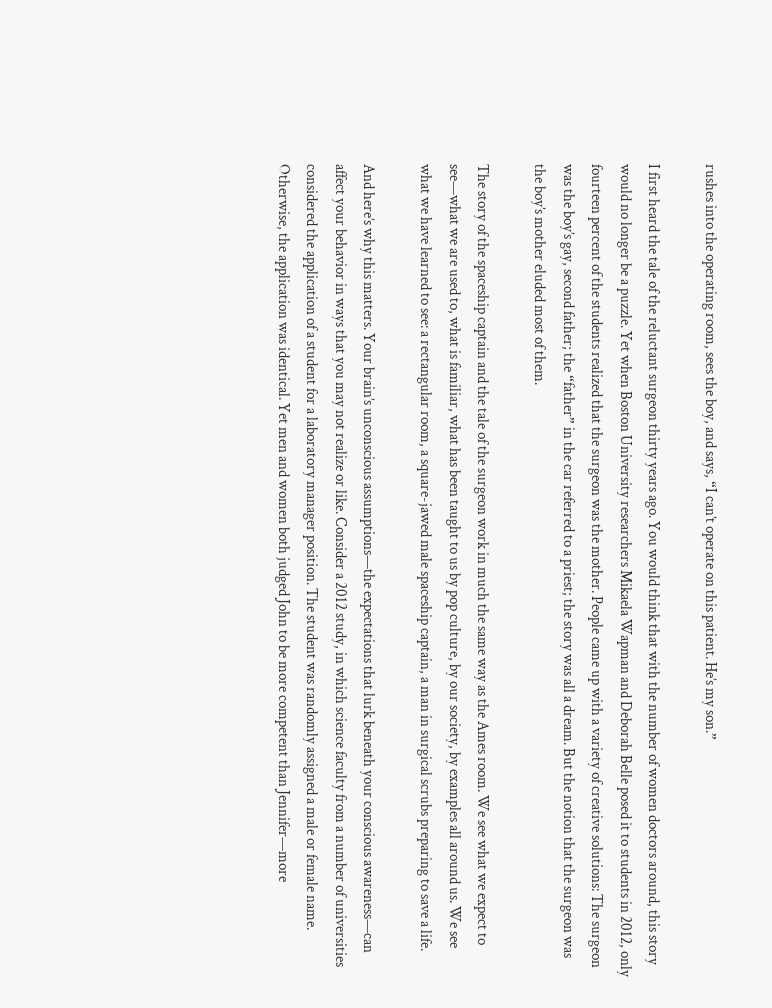rushes into the operating room, sees the boy, and says, “I can’t operate on this patient. He’s my son.”

I first heard the tale of the reluctant surgeon thirty years ago. You would think that with the number of women doctors around, this story would no longer be a puzzle. Yet when Boston University researchers Mikaela Wapman and Deborah Belle posed it to students in 2012, only fourteen percent of the students realized that the surgeon was the mother. People came up with a variety of creative solutions: The surgeon was the boy’s gay, second father; the “father” in the car referred to a priest; the story was all a dream. But the notion that the surgeon was the boy’s mother eluded most of them.

The story of the spaceship captain and the tale of the surgeon work in much the same way as the Ames room. We see what we expect to see—what we are used to, what is familiar, what has been taught to us by pop culture, by our society, by examples all around us. We see what we have learned to see: a rectangular room, a square-jawed male spaceship captain, a man in surgical scrubs preparing to save a life.

And here’s why this matters. Your brain’s unconscious assumptions—the expectations that lurk beneath your conscious awareness—can affect your behavior in ways that you may not realize or like. Consider a 2012 study, in which science faculty from a number of universities considered the application of a student for a laboratory manager position. The student was randomly assigned a male or female name. Otherwise, the application was identical. Yet men and women both judged John to be more competent than Jennifer—more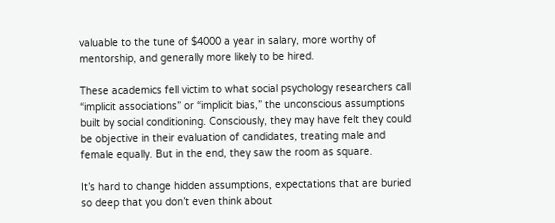valuable to the tune of $4000 a year in salary, more worthy of mentorship, and generally more likely to be hired.

These academics fell victim to what social psychology researchers call “implicit associations” or “implicit bias,” the unconscious assumptions built by social conditioning. Consciously, they may have felt they could be objective in their evaluation of candidates, treating male and female equally. But in the end, they saw the room as square.

It’s hard to change hidden assumptions, expectations that are buried so deep that you don’t even think about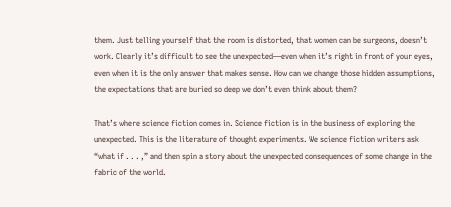them. Just telling yourself that the room is distorted, that women can be surgeons, doesn’t work. Clearly it’s difficult to see the unexpected—even when it’s right in front of your eyes, even when it is the only answer that makes sense. How can we change those hidden assumptions, the expectations that are buried so deep we don’t even think about them?

That’s where science fiction comes in. Science fiction is in the business of exploring the unexpected. This is the literature of thought experiments. We science fiction writers ask “what if . . . ,” and then spin a story about the unexpected consequences of some change in the fabric of the world.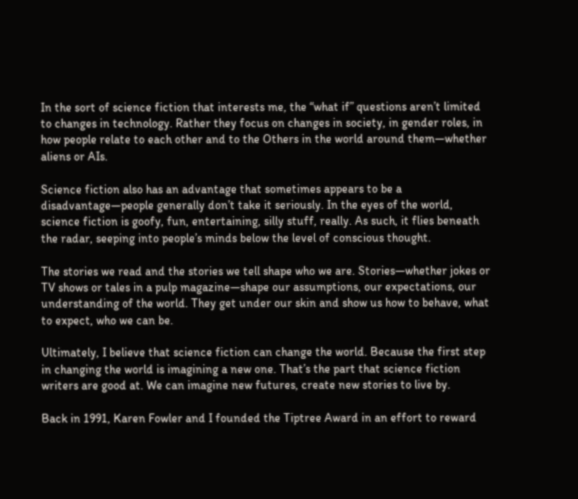In the sort of science fiction that interests me, the “what if” questions aren’t limited to changes in technology. Rather they focus on changes in society, in gender roles, in how people relate to each other and to the Others in the world around them—whether aliens or AIs.

Science fiction also has an advantage that sometimes appears to be a disadvantage—people generally don’t take it seriously. In the eyes of the world, science fiction is goofy, fun, entertaining, silly stuff, really. As such, it flies beneath the radar, seeping into people’s minds below the level of conscious thought.

The stories we read and the stories we tell shape who we are. Stories—whether jokes or TV shows or tales in a pulp magazine—shape our assumptions, our expectations, our understanding of the world. They get under our skin and show us how to behave, what to expect, who we can be.

Ultimately, I believe that science fiction can change the world. Because the first step in changing the world is imagining a new one. That’s the part that science fiction writers are good at. We can imagine new futures, create new stories to live by.

Back in 1991, Karen Fowler and I founded the Tiptree Award in an effort to reward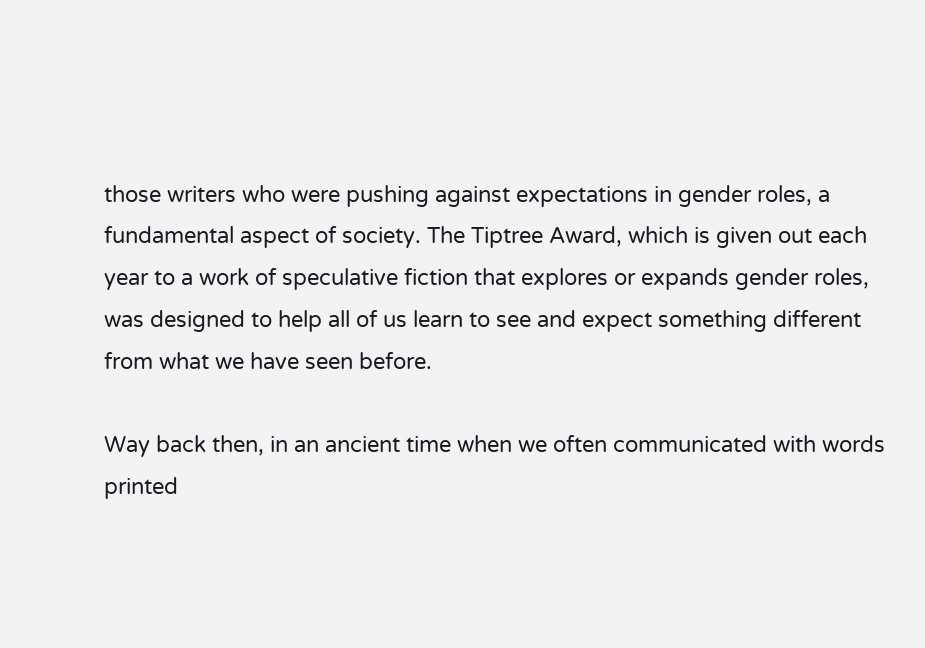those writers who were pushing against expectations in gender roles, a fundamental aspect of society. The Tiptree Award, which is given out each year to a work of speculative fiction that explores or expands gender roles, was designed to help all of us learn to see and expect something different from what we have seen before.

Way back then, in an ancient time when we often communicated with words printed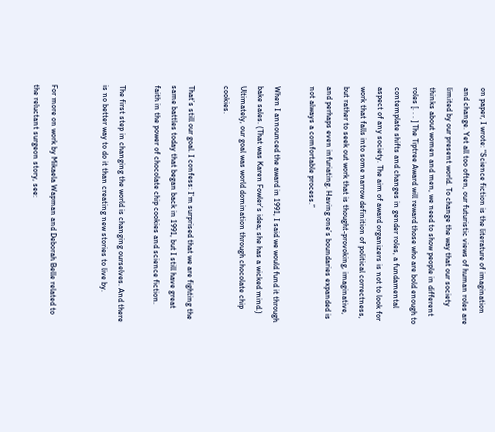on paper, I wrote: “Science fiction is the literature of imagination and change. Yet all too often, our futuristic views of human roles are limited by our present world. To change the way that our society thinks about women and men, we need to show people in different roles [. . . ] The Tiptree Award will reward those who are bold enough to contemplate shifts and changes in gender roles, a fundamental aspect of any society. The aim of award organizers is not to look for work that falls into some narrow definition of political correctness, but rather to seek out work that is thought-provoking, imaginative, and perhaps even infuriating. Having one’s boundaries expanded is not always a comfortable process.”

When I announced the award in 1991, I said we would fund it through bake sales. (That was Karen Fowler’s idea; she has a wicked mind.) Ultimately, our goal was world domination through chocolate chip cookies.

That’s still our goal. I confess: I’m surprised that we are fighting the same battles today that began back in 1991, but I still have great faith in the power of chocolate chip cookies and science fiction.

The first step in changing the world is changing ourselves. And there is no better way to do it than creating new stories to live by.


For more on work by Mikaela Wapman and Deborah Belle related to the reluctant surgeon story, see: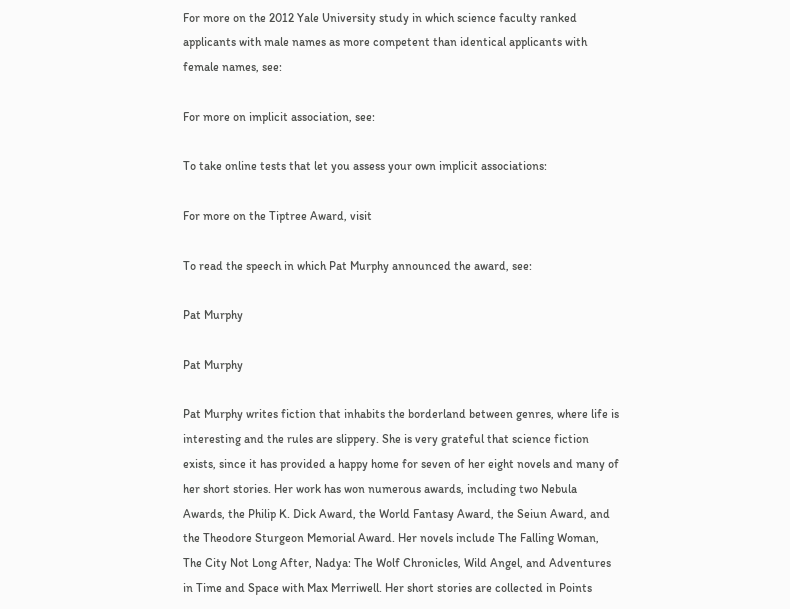For more on the 2012 Yale University study in which science faculty ranked applicants with male names as more competent than identical applicants with female names, see:

For more on implicit association, see:

To take online tests that let you assess your own implicit associations:

For more on the Tiptree Award, visit

To read the speech in which Pat Murphy announced the award, see:

Pat Murphy

Pat Murphy

Pat Murphy writes fiction that inhabits the borderland between genres, where life is interesting and the rules are slippery. She is very grateful that science fiction exists, since it has provided a happy home for seven of her eight novels and many of her short stories. Her work has won numerous awards, including two Nebula Awards, the Philip K. Dick Award, the World Fantasy Award, the Seiun Award, and the Theodore Sturgeon Memorial Award. Her novels include The Falling Woman, The City Not Long After, Nadya: The Wolf Chronicles, Wild Angel, and Adventures in Time and Space with Max Merriwell. Her short stories are collected in Points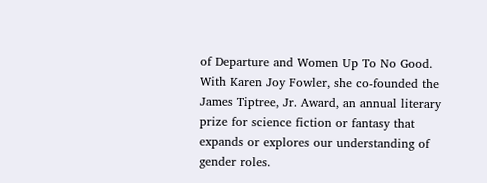of Departure and Women Up To No Good. With Karen Joy Fowler, she co-founded the James Tiptree, Jr. Award, an annual literary prize for science fiction or fantasy that expands or explores our understanding of gender roles.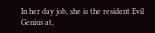In her day job, she is the resident Evil Genius at,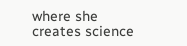where she creates science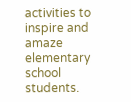activities to inspire and amaze elementary school students.